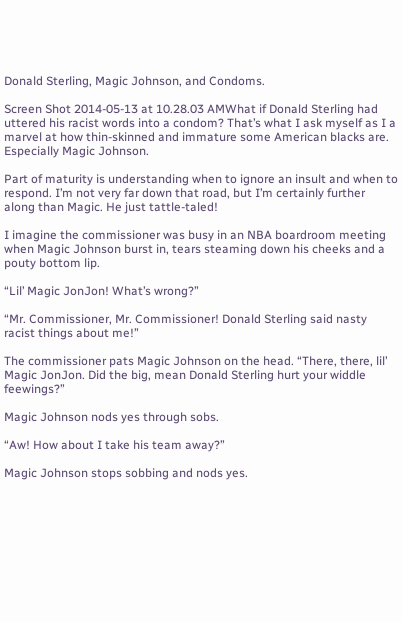Donald Sterling, Magic Johnson, and Condoms.

Screen Shot 2014-05-13 at 10.28.03 AMWhat if Donald Sterling had uttered his racist words into a condom? That’s what I ask myself as I a marvel at how thin-skinned and immature some American blacks are. Especially Magic Johnson.

Part of maturity is understanding when to ignore an insult and when to respond. I’m not very far down that road, but I’m certainly further along than Magic. He just tattle-taled!

I imagine the commissioner was busy in an NBA boardroom meeting when Magic Johnson burst in, tears steaming down his cheeks and a pouty bottom lip.

“Lil’ Magic JonJon! What’s wrong?”

“Mr. Commissioner, Mr. Commissioner! Donald Sterling said nasty racist things about me!”

The commissioner pats Magic Johnson on the head. “There, there, lil’ Magic JonJon. Did the big, mean Donald Sterling hurt your widdle feewings?”

Magic Johnson nods yes through sobs.

“Aw! How about I take his team away?”

Magic Johnson stops sobbing and nods yes.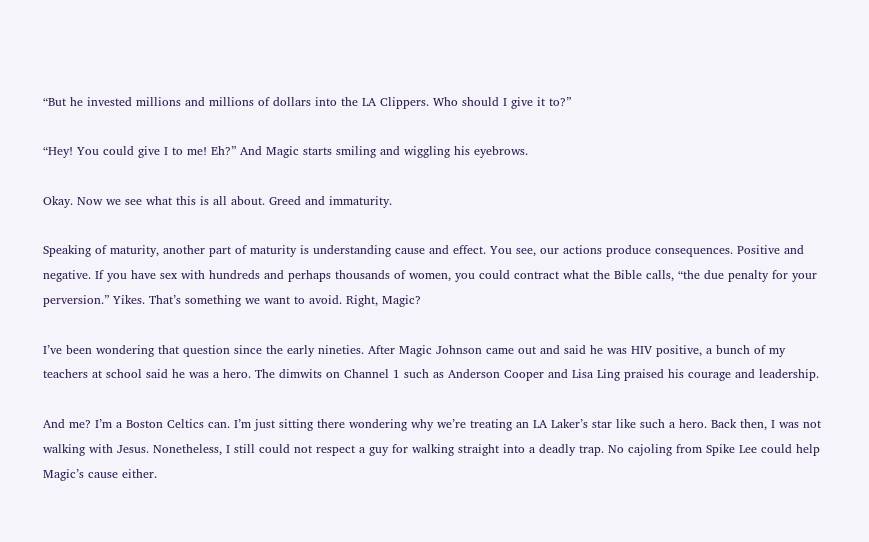“But he invested millions and millions of dollars into the LA Clippers. Who should I give it to?”

“Hey! You could give I to me! Eh?” And Magic starts smiling and wiggling his eyebrows.

Okay. Now we see what this is all about. Greed and immaturity.

Speaking of maturity, another part of maturity is understanding cause and effect. You see, our actions produce consequences. Positive and negative. If you have sex with hundreds and perhaps thousands of women, you could contract what the Bible calls, “the due penalty for your perversion.” Yikes. That’s something we want to avoid. Right, Magic?

I’ve been wondering that question since the early nineties. After Magic Johnson came out and said he was HIV positive, a bunch of my teachers at school said he was a hero. The dimwits on Channel 1 such as Anderson Cooper and Lisa Ling praised his courage and leadership.

And me? I’m a Boston Celtics can. I’m just sitting there wondering why we’re treating an LA Laker’s star like such a hero. Back then, I was not walking with Jesus. Nonetheless, I still could not respect a guy for walking straight into a deadly trap. No cajoling from Spike Lee could help Magic’s cause either.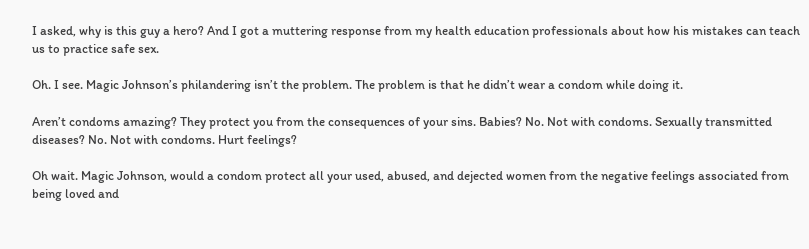I asked, why is this guy a hero? And I got a muttering response from my health education professionals about how his mistakes can teach us to practice safe sex.

Oh. I see. Magic Johnson’s philandering isn’t the problem. The problem is that he didn’t wear a condom while doing it.

Aren’t condoms amazing? They protect you from the consequences of your sins. Babies? No. Not with condoms. Sexually transmitted diseases? No. Not with condoms. Hurt feelings?

Oh wait. Magic Johnson, would a condom protect all your used, abused, and dejected women from the negative feelings associated from being loved and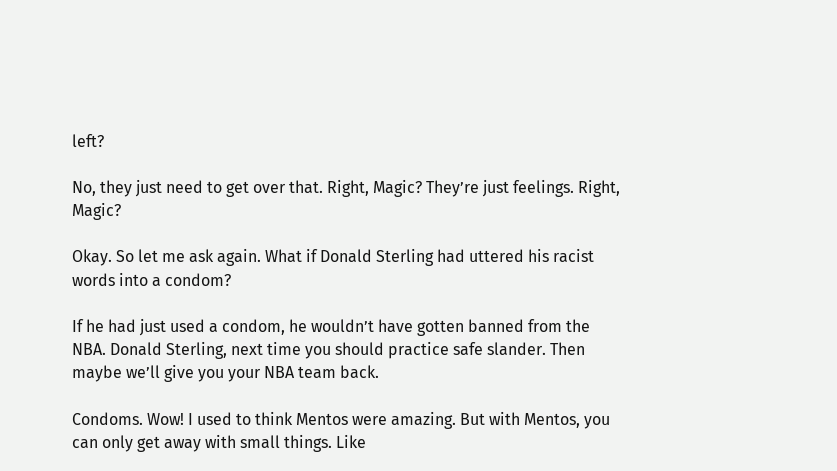left?

No, they just need to get over that. Right, Magic? They’re just feelings. Right, Magic?

Okay. So let me ask again. What if Donald Sterling had uttered his racist words into a condom?

If he had just used a condom, he wouldn’t have gotten banned from the NBA. Donald Sterling, next time you should practice safe slander. Then maybe we’ll give you your NBA team back.

Condoms. Wow! I used to think Mentos were amazing. But with Mentos, you can only get away with small things. Like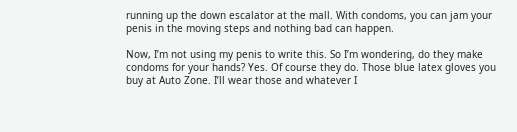running up the down escalator at the mall. With condoms, you can jam your penis in the moving steps and nothing bad can happen.

Now, I’m not using my penis to write this. So I’m wondering, do they make condoms for your hands? Yes. Of course they do. Those blue latex gloves you buy at Auto Zone. I’ll wear those and whatever I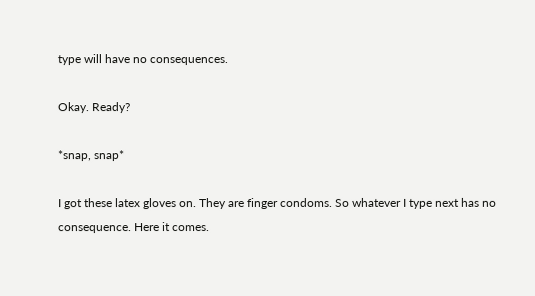type will have no consequences.

Okay. Ready?

*snap, snap*

I got these latex gloves on. They are finger condoms. So whatever I type next has no consequence. Here it comes.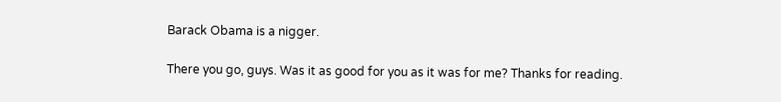Barack Obama is a nigger.

There you go, guys. Was it as good for you as it was for me? Thanks for reading.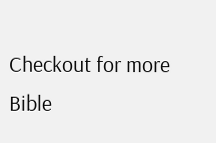Checkout for more Bible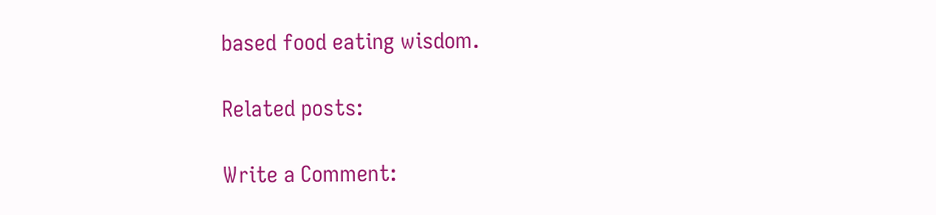based food eating wisdom.

Related posts:

Write a Comment: